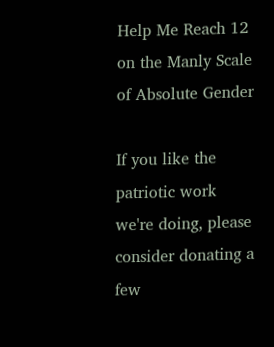Help Me Reach 12 on the Manly Scale of Absolute Gender

If you like the patriotic work we're doing, please consider donating a few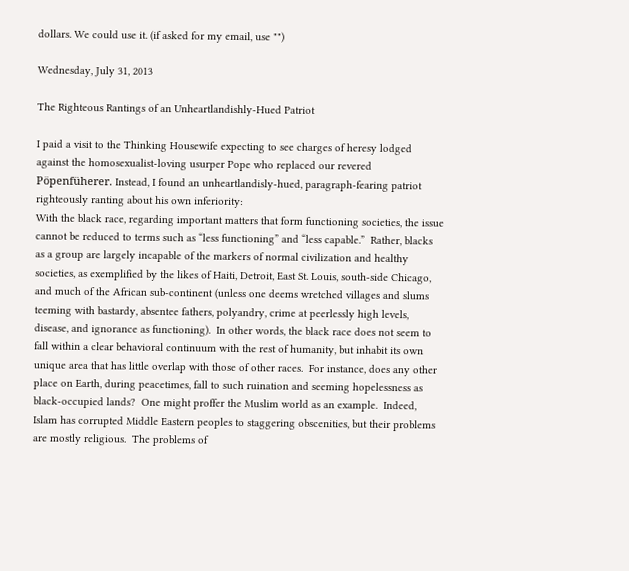dollars. We could use it. (if asked for my email, use "")

Wednesday, July 31, 2013

The Righteous Rantings of an Unheartlandishly-Hued Patriot

I paid a visit to the Thinking Housewife expecting to see charges of heresy lodged against the homosexualist-loving usurper Pope who replaced our revered Pöpenfüherer. Instead, I found an unheartlandisly-hued, paragraph-fearing patriot righteously ranting about his own inferiority:
With the black race, regarding important matters that form functioning societies, the issue cannot be reduced to terms such as “less functioning” and “less capable.”  Rather, blacks as a group are largely incapable of the markers of normal civilization and healthy societies, as exemplified by the likes of Haiti, Detroit, East St. Louis, south-side Chicago, and much of the African sub-continent (unless one deems wretched villages and slums teeming with bastardy, absentee fathers, polyandry, crime at peerlessly high levels, disease, and ignorance as functioning).  In other words, the black race does not seem to fall within a clear behavioral continuum with the rest of humanity, but inhabit its own unique area that has little overlap with those of other races.  For instance, does any other place on Earth, during peacetimes, fall to such ruination and seeming hopelessness as black-occupied lands?  One might proffer the Muslim world as an example.  Indeed, Islam has corrupted Middle Eastern peoples to staggering obscenities, but their problems are mostly religious.  The problems of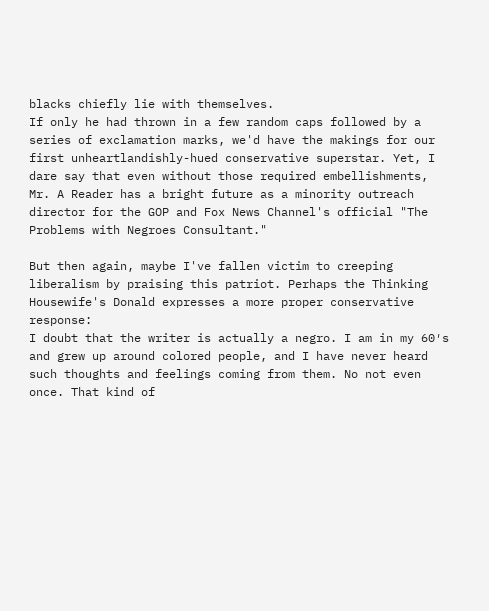blacks chiefly lie with themselves.
If only he had thrown in a few random caps followed by a series of exclamation marks, we'd have the makings for our first unheartlandishly-hued conservative superstar. Yet, I dare say that even without those required embellishments, Mr. A Reader has a bright future as a minority outreach director for the GOP and Fox News Channel's official "The Problems with Negroes Consultant."

But then again, maybe I've fallen victim to creeping liberalism by praising this patriot. Perhaps the Thinking Housewife's Donald expresses a more proper conservative response:
I doubt that the writer is actually a negro. I am in my 60′s and grew up around colored people, and I have never heard such thoughts and feelings coming from them. No not even once. That kind of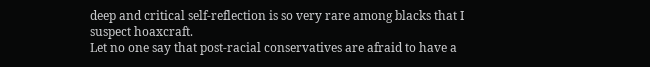deep and critical self-reflection is so very rare among blacks that I suspect hoaxcraft.
Let no one say that post-racial conservatives are afraid to have a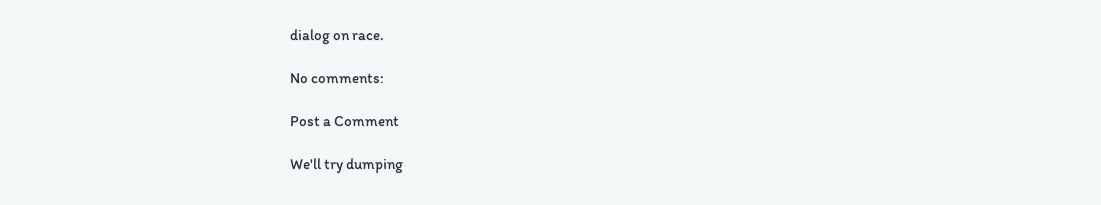dialog on race.

No comments:

Post a Comment

We'll try dumping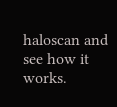haloscan and see how it works.